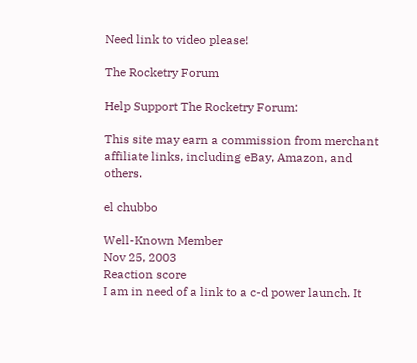Need link to video please!

The Rocketry Forum

Help Support The Rocketry Forum:

This site may earn a commission from merchant affiliate links, including eBay, Amazon, and others.

el chubbo

Well-Known Member
Nov 25, 2003
Reaction score
I am in need of a link to a c-d power launch. It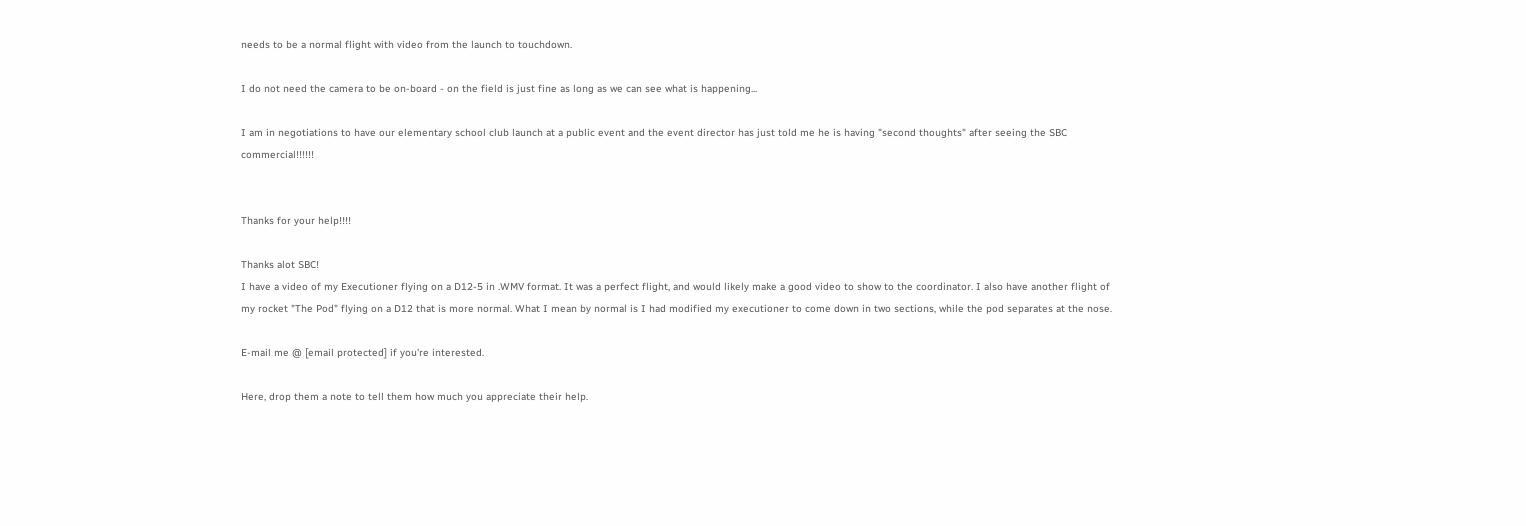needs to be a normal flight with video from the launch to touchdown.

I do not need the camera to be on-board - on the field is just fine as long as we can see what is happening...

I am in negotiations to have our elementary school club launch at a public event and the event director has just told me he is having "second thoughts" after seeing the SBC commercial!!!!!!


Thanks for your help!!!!

Thanks alot SBC!
I have a video of my Executioner flying on a D12-5 in .WMV format. It was a perfect flight, and would likely make a good video to show to the coordinator. I also have another flight of my rocket "The Pod" flying on a D12 that is more normal. What I mean by normal is I had modified my executioner to come down in two sections, while the pod separates at the nose.

E-mail me @ [email protected] if you're interested.

Here, drop them a note to tell them how much you appreciate their help.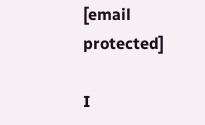[email protected]

I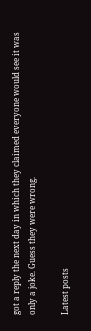got a reply the next day in which they claimed everyone would see it was only a joke. Guess they were wrong.

Latest posts